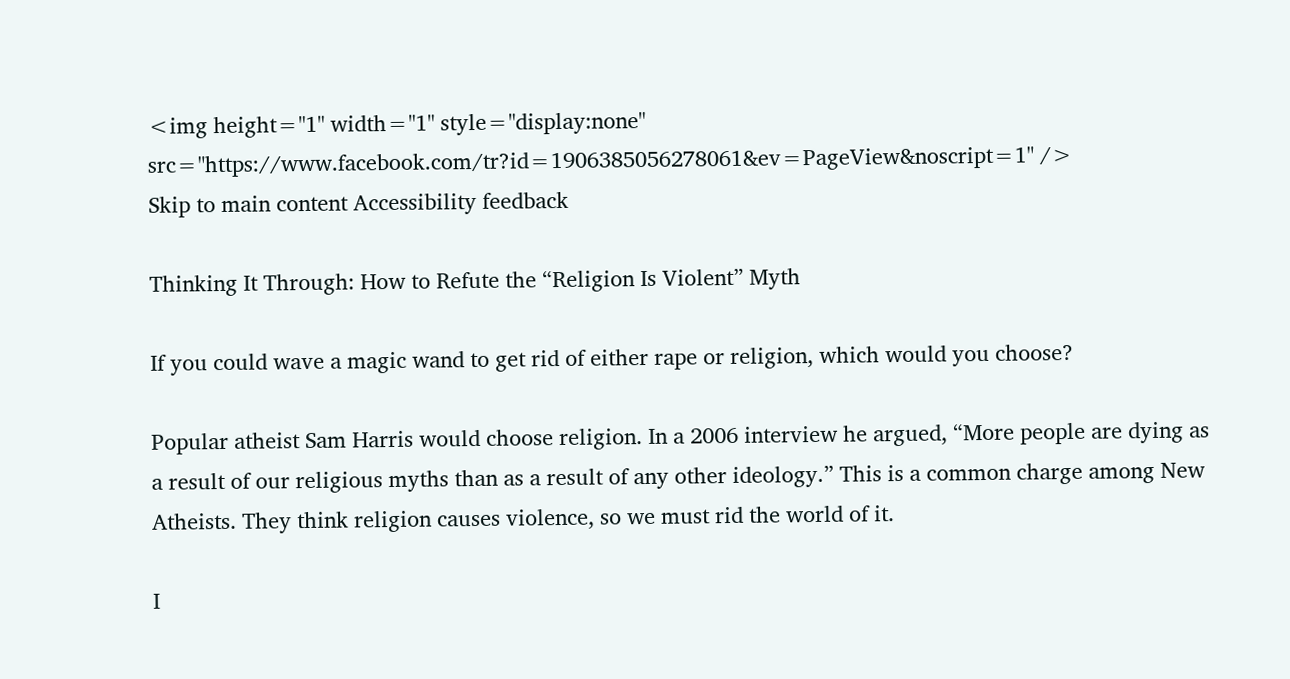<img height="1" width="1" style="display:none" src="https://www.facebook.com/tr?id=1906385056278061&ev=PageView&noscript=1" />
Skip to main content Accessibility feedback

Thinking It Through: How to Refute the “Religion Is Violent” Myth

If you could wave a magic wand to get rid of either rape or religion, which would you choose?

Popular atheist Sam Harris would choose religion. In a 2006 interview he argued, “More people are dying as a result of our religious myths than as a result of any other ideology.” This is a common charge among New Atheists. They think religion causes violence, so we must rid the world of it.

I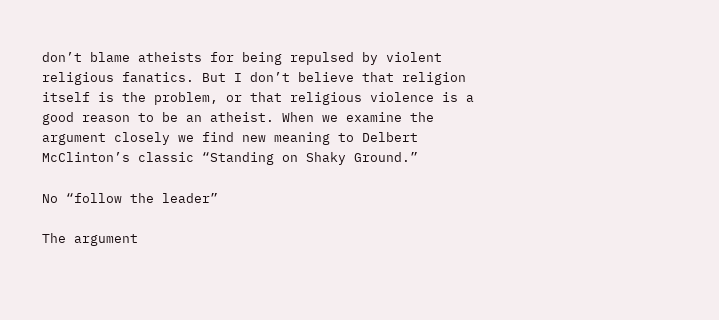don’t blame atheists for being repulsed by violent religious fanatics. But I don’t believe that religion itself is the problem, or that religious violence is a good reason to be an atheist. When we examine the argument closely we find new meaning to Delbert McClinton’s classic “Standing on Shaky Ground.”

No “follow the leader”

The argument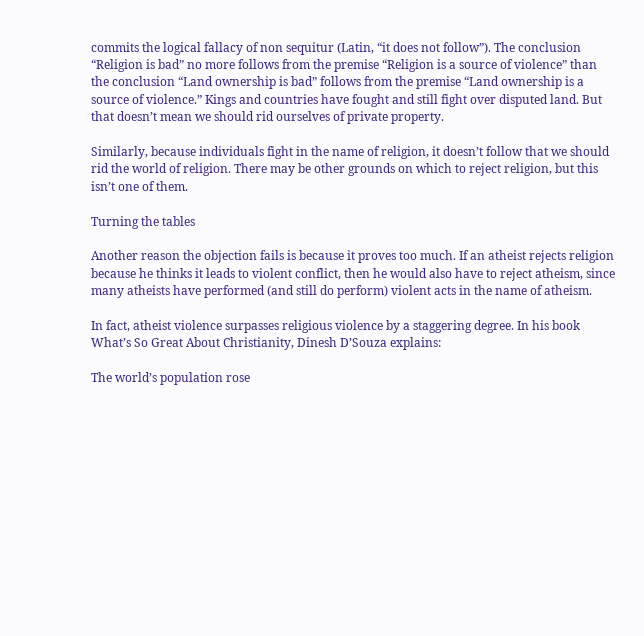commits the logical fallacy of non sequitur (Latin, “it does not follow”). The conclusion “Religion is bad” no more follows from the premise “Religion is a source of violence” than the conclusion “Land ownership is bad” follows from the premise “Land ownership is a source of violence.” Kings and countries have fought and still fight over disputed land. But that doesn’t mean we should rid ourselves of private property.

Similarly, because individuals fight in the name of religion, it doesn’t follow that we should rid the world of religion. There may be other grounds on which to reject religion, but this isn’t one of them.

Turning the tables

Another reason the objection fails is because it proves too much. If an atheist rejects religion because he thinks it leads to violent conflict, then he would also have to reject atheism, since many atheists have performed (and still do perform) violent acts in the name of atheism.

In fact, atheist violence surpasses religious violence by a staggering degree. In his book What’s So Great About Christianity, Dinesh D’Souza explains:

The world’s population rose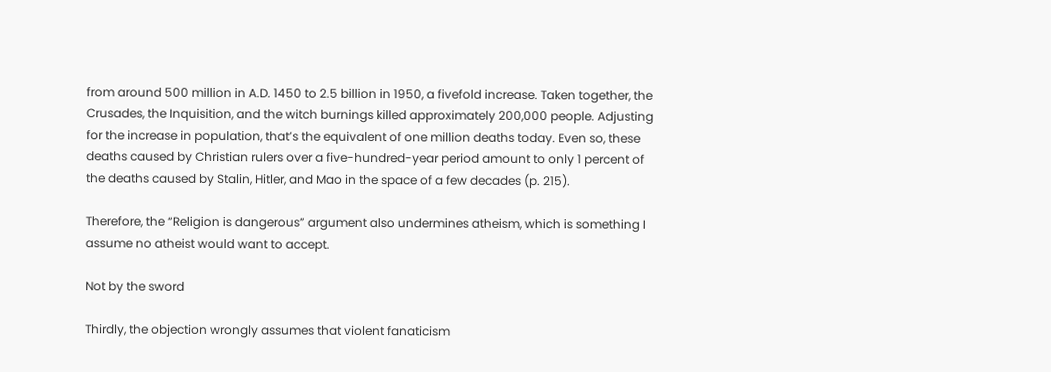from around 500 million in A.D. 1450 to 2.5 billion in 1950, a fivefold increase. Taken together, the Crusades, the Inquisition, and the witch burnings killed approximately 200,000 people. Adjusting for the increase in population, that’s the equivalent of one million deaths today. Even so, these deaths caused by Christian rulers over a five-hundred-year period amount to only 1 percent of the deaths caused by Stalin, Hitler, and Mao in the space of a few decades (p. 215).

Therefore, the “Religion is dangerous” argument also undermines atheism, which is something I assume no atheist would want to accept.

Not by the sword

Thirdly, the objection wrongly assumes that violent fanaticism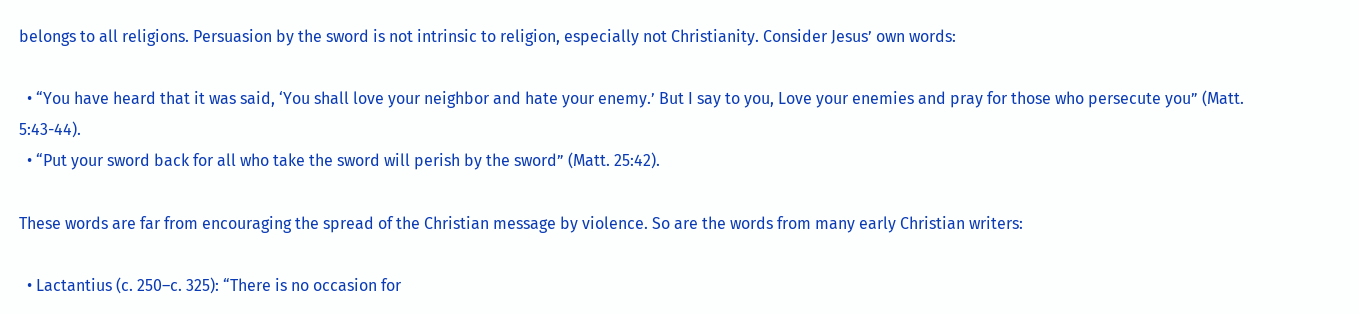belongs to all religions. Persuasion by the sword is not intrinsic to religion, especially not Christianity. Consider Jesus’ own words:

  • “You have heard that it was said, ‘You shall love your neighbor and hate your enemy.’ But I say to you, Love your enemies and pray for those who persecute you” (Matt. 5:43-44).
  • “Put your sword back for all who take the sword will perish by the sword” (Matt. 25:42).

These words are far from encouraging the spread of the Christian message by violence. So are the words from many early Christian writers:

  • Lactantius (c. 250–c. 325): “There is no occasion for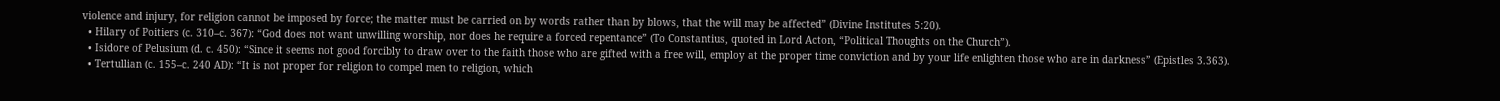violence and injury, for religion cannot be imposed by force; the matter must be carried on by words rather than by blows, that the will may be affected” (Divine Institutes 5:20).
  • Hilary of Poitiers (c. 310–c. 367): “God does not want unwilling worship, nor does he require a forced repentance” (To Constantius, quoted in Lord Acton, “Political Thoughts on the Church”).
  • Isidore of Pelusium (d. c. 450): “Since it seems not good forcibly to draw over to the faith those who are gifted with a free will, employ at the proper time conviction and by your life enlighten those who are in darkness” (Epistles 3.363).
  • Tertullian (c. 155–c. 240 AD): “It is not proper for religion to compel men to religion, which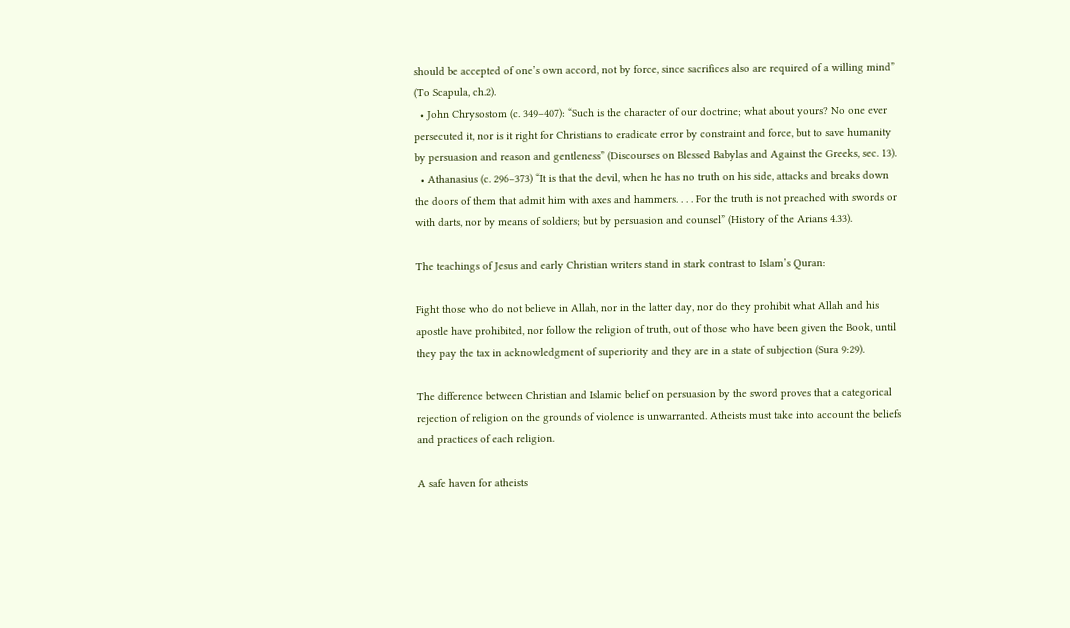should be accepted of one’s own accord, not by force, since sacrifices also are required of a willing mind” (To Scapula, ch.2).
  • John Chrysostom (c. 349–407): “Such is the character of our doctrine; what about yours? No one ever persecuted it, nor is it right for Christians to eradicate error by constraint and force, but to save humanity by persuasion and reason and gentleness” (Discourses on Blessed Babylas and Against the Greeks, sec. 13).
  • Athanasius (c. 296–373) “It is that the devil, when he has no truth on his side, attacks and breaks down the doors of them that admit him with axes and hammers. . . . For the truth is not preached with swords or with darts, nor by means of soldiers; but by persuasion and counsel” (History of the Arians 4.33).

The teachings of Jesus and early Christian writers stand in stark contrast to Islam’s Quran:

Fight those who do not believe in Allah, nor in the latter day, nor do they prohibit what Allah and his apostle have prohibited, nor follow the religion of truth, out of those who have been given the Book, until they pay the tax in acknowledgment of superiority and they are in a state of subjection (Sura 9:29).

The difference between Christian and Islamic belief on persuasion by the sword proves that a categorical rejection of religion on the grounds of violence is unwarranted. Atheists must take into account the beliefs and practices of each religion.

A safe haven for atheists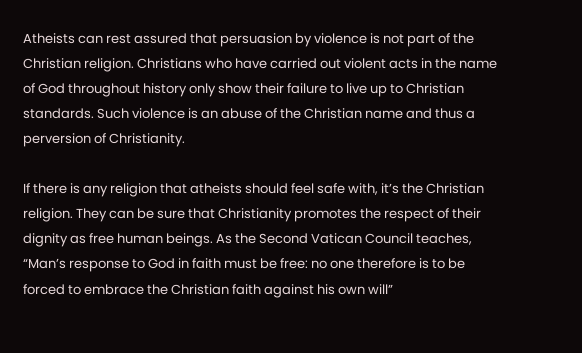Atheists can rest assured that persuasion by violence is not part of the Christian religion. Christians who have carried out violent acts in the name of God throughout history only show their failure to live up to Christian standards. Such violence is an abuse of the Christian name and thus a perversion of Christianity.

If there is any religion that atheists should feel safe with, it’s the Christian religion. They can be sure that Christianity promotes the respect of their dignity as free human beings. As the Second Vatican Council teaches, “Man’s response to God in faith must be free: no one therefore is to be forced to embrace the Christian faith against his own will”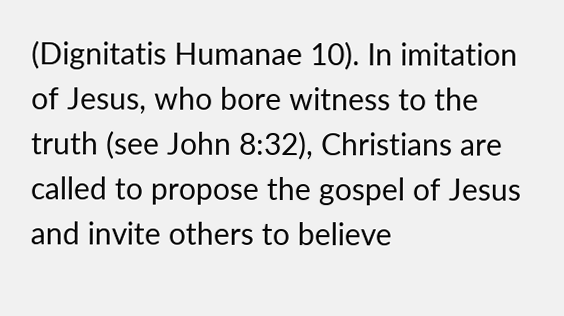(Dignitatis Humanae 10). In imitation of Jesus, who bore witness to the truth (see John 8:32), Christians are called to propose the gospel of Jesus and invite others to believe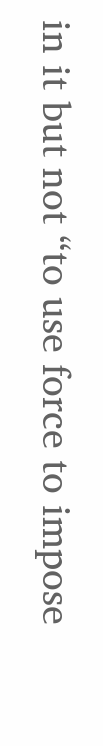in it but not “to use force to impose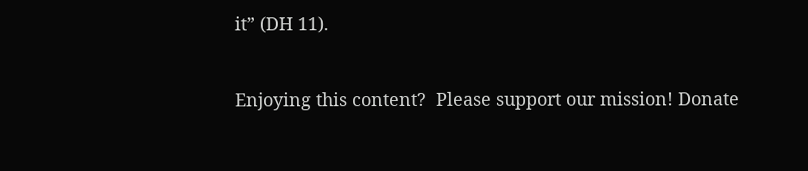it” (DH 11).


Enjoying this content?  Please support our mission! Donate